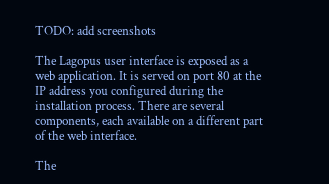TODO: add screenshots

The Lagopus user interface is exposed as a web application. It is served on port 80 at the IP address you configured during the installation process. There are several components, each available on a different part of the web interface.

The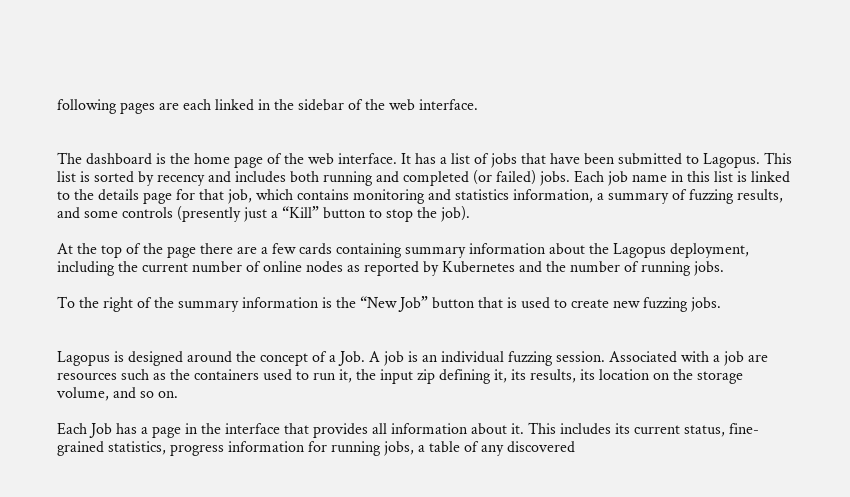following pages are each linked in the sidebar of the web interface.


The dashboard is the home page of the web interface. It has a list of jobs that have been submitted to Lagopus. This list is sorted by recency and includes both running and completed (or failed) jobs. Each job name in this list is linked to the details page for that job, which contains monitoring and statistics information, a summary of fuzzing results, and some controls (presently just a “Kill” button to stop the job).

At the top of the page there are a few cards containing summary information about the Lagopus deployment, including the current number of online nodes as reported by Kubernetes and the number of running jobs.

To the right of the summary information is the “New Job” button that is used to create new fuzzing jobs.


Lagopus is designed around the concept of a Job. A job is an individual fuzzing session. Associated with a job are resources such as the containers used to run it, the input zip defining it, its results, its location on the storage volume, and so on.

Each Job has a page in the interface that provides all information about it. This includes its current status, fine-grained statistics, progress information for running jobs, a table of any discovered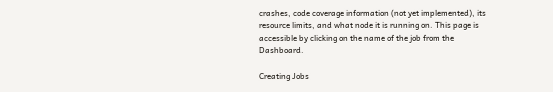crashes, code coverage information (not yet implemented), its resource limits, and what node it is running on. This page is accessible by clicking on the name of the job from the Dashboard.

Creating Jobs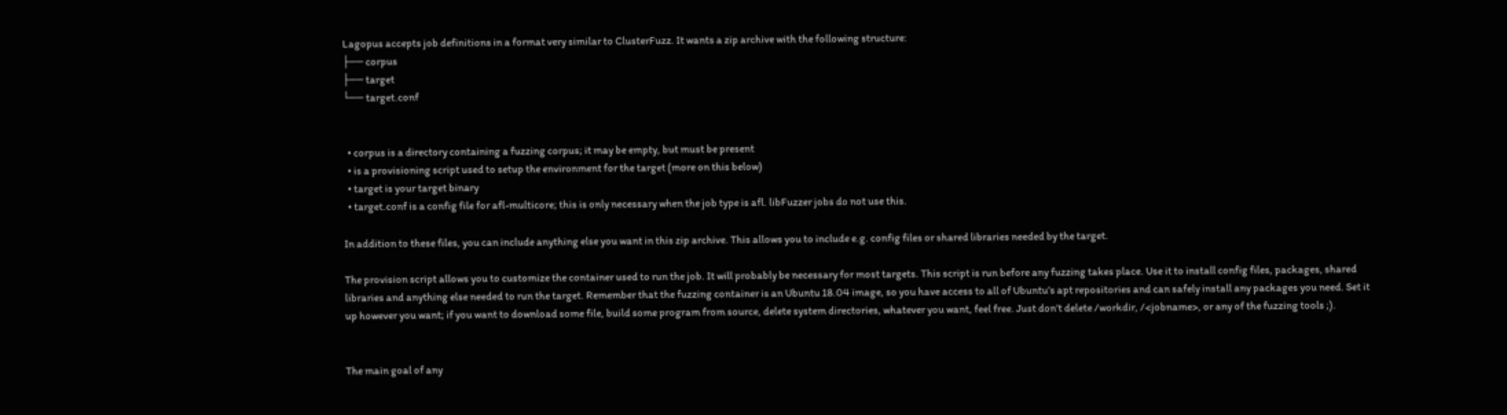Lagopus accepts job definitions in a format very similar to ClusterFuzz. It wants a zip archive with the following structure:
├── corpus
├── target
└── target.conf


  • corpus is a directory containing a fuzzing corpus; it may be empty, but must be present
  • is a provisioning script used to setup the environment for the target (more on this below)
  • target is your target binary
  • target.conf is a config file for afl-multicore; this is only necessary when the job type is afl. libFuzzer jobs do not use this.

In addition to these files, you can include anything else you want in this zip archive. This allows you to include e.g. config files or shared libraries needed by the target.

The provision script allows you to customize the container used to run the job. It will probably be necessary for most targets. This script is run before any fuzzing takes place. Use it to install config files, packages, shared libraries and anything else needed to run the target. Remember that the fuzzing container is an Ubuntu 18.04 image, so you have access to all of Ubuntu’s apt repositories and can safely install any packages you need. Set it up however you want; if you want to download some file, build some program from source, delete system directories, whatever you want, feel free. Just don’t delete /workdir, /<jobname>, or any of the fuzzing tools ;).


The main goal of any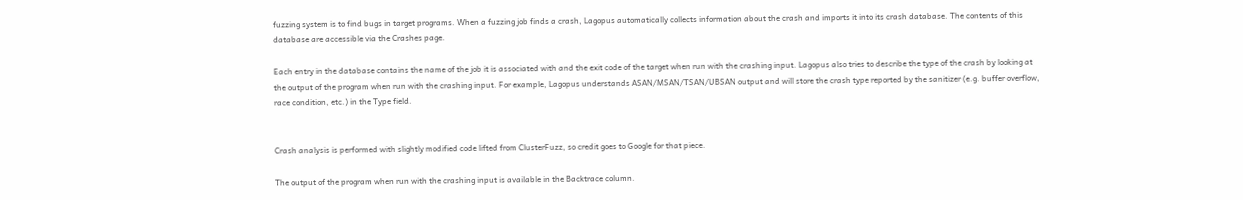fuzzing system is to find bugs in target programs. When a fuzzing job finds a crash, Lagopus automatically collects information about the crash and imports it into its crash database. The contents of this database are accessible via the Crashes page.

Each entry in the database contains the name of the job it is associated with and the exit code of the target when run with the crashing input. Lagopus also tries to describe the type of the crash by looking at the output of the program when run with the crashing input. For example, Lagopus understands ASAN/MSAN/TSAN/UBSAN output and will store the crash type reported by the sanitizer (e.g. buffer overflow, race condition, etc.) in the Type field.


Crash analysis is performed with slightly modified code lifted from ClusterFuzz, so credit goes to Google for that piece.

The output of the program when run with the crashing input is available in the Backtrace column.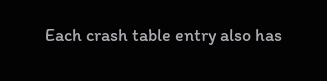Each crash table entry also has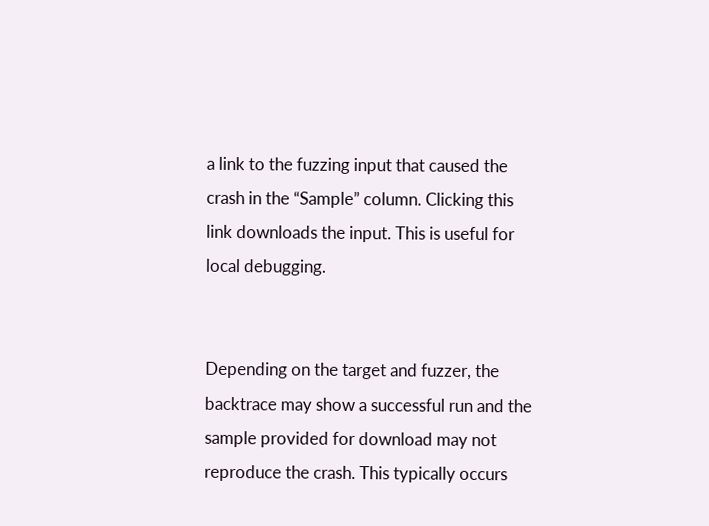a link to the fuzzing input that caused the crash in the “Sample” column. Clicking this link downloads the input. This is useful for local debugging.


Depending on the target and fuzzer, the backtrace may show a successful run and the sample provided for download may not reproduce the crash. This typically occurs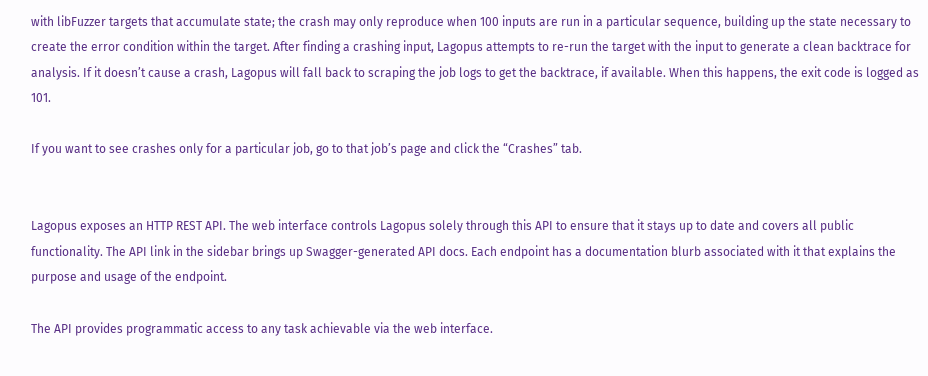with libFuzzer targets that accumulate state; the crash may only reproduce when 100 inputs are run in a particular sequence, building up the state necessary to create the error condition within the target. After finding a crashing input, Lagopus attempts to re-run the target with the input to generate a clean backtrace for analysis. If it doesn’t cause a crash, Lagopus will fall back to scraping the job logs to get the backtrace, if available. When this happens, the exit code is logged as 101.

If you want to see crashes only for a particular job, go to that job’s page and click the “Crashes” tab.


Lagopus exposes an HTTP REST API. The web interface controls Lagopus solely through this API to ensure that it stays up to date and covers all public functionality. The API link in the sidebar brings up Swagger-generated API docs. Each endpoint has a documentation blurb associated with it that explains the purpose and usage of the endpoint.

The API provides programmatic access to any task achievable via the web interface.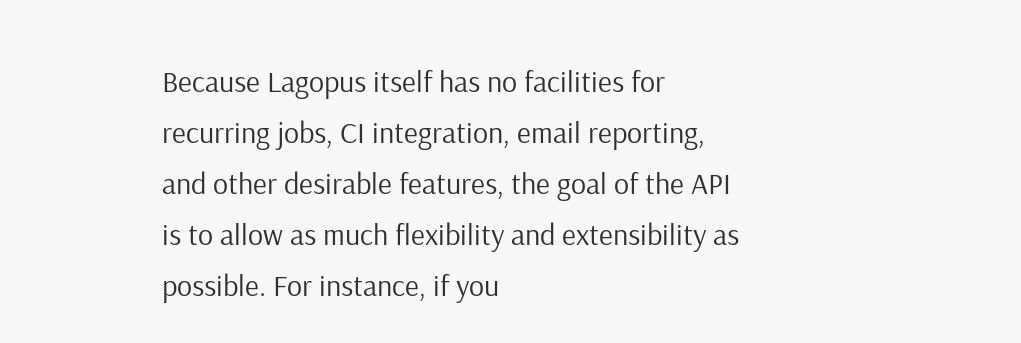Because Lagopus itself has no facilities for recurring jobs, CI integration, email reporting, and other desirable features, the goal of the API is to allow as much flexibility and extensibility as possible. For instance, if you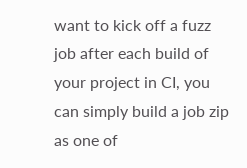want to kick off a fuzz job after each build of your project in CI, you can simply build a job zip as one of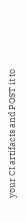your CI artifacts and POST it to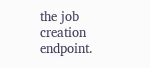the job creation endpoint.